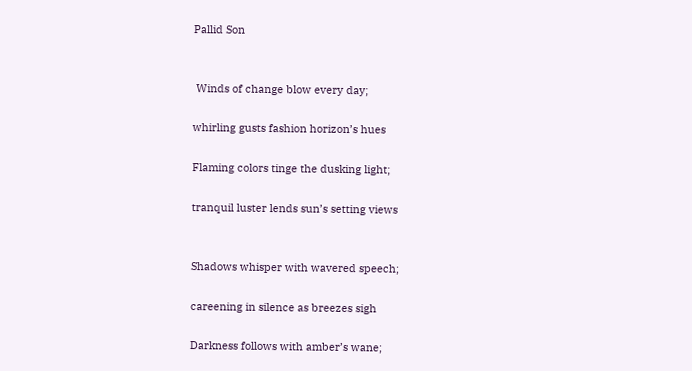Pallid Son


 Winds of change blow every day;

whirling gusts fashion horizon’s hues

Flaming colors tinge the dusking light;

tranquil luster lends sun’s setting views


Shadows whisper with wavered speech;

careening in silence as breezes sigh

Darkness follows with amber’s wane;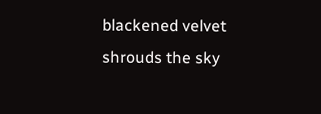blackened velvet shrouds the sky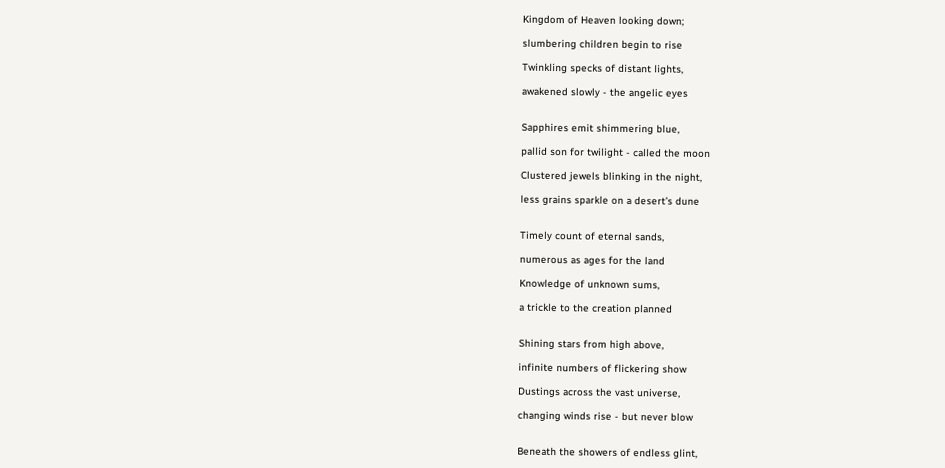Kingdom of Heaven looking down;

slumbering children begin to rise

Twinkling specks of distant lights,

awakened slowly - the angelic eyes


Sapphires emit shimmering blue,

pallid son for twilight - called the moon

Clustered jewels blinking in the night,

less grains sparkle on a desert’s dune


Timely count of eternal sands,

numerous as ages for the land

Knowledge of unknown sums,

a trickle to the creation planned


Shining stars from high above,

infinite numbers of flickering show

Dustings across the vast universe,

changing winds rise - but never blow


Beneath the showers of endless glint,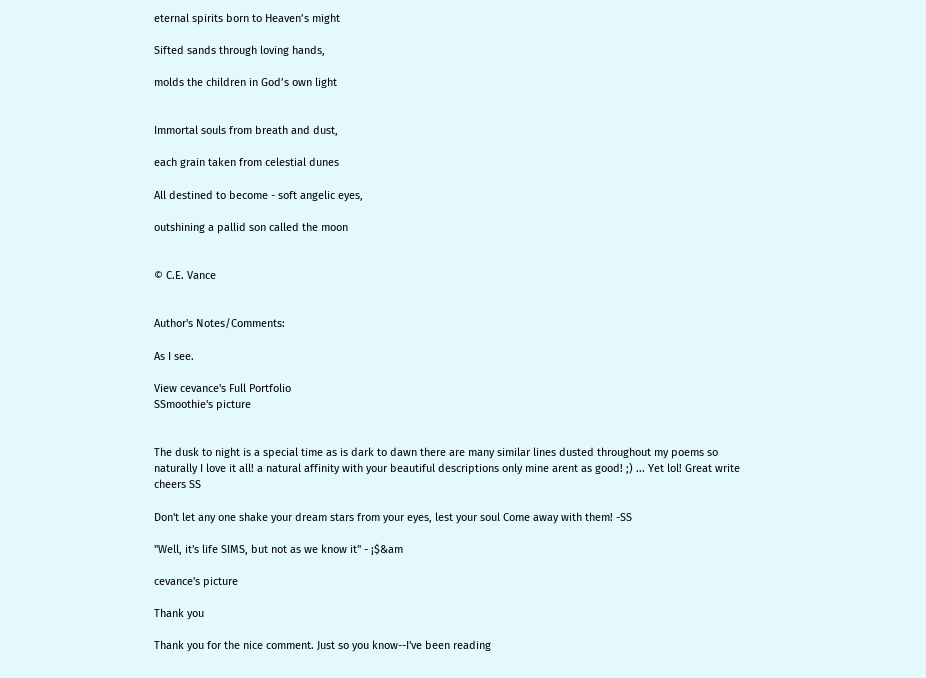eternal spirits born to Heaven’s might

Sifted sands through loving hands,

molds the children in God’s own light


Immortal souls from breath and dust,

each grain taken from celestial dunes

All destined to become - soft angelic eyes,

outshining a pallid son called the moon


© C.E. Vance


Author's Notes/Comments:

As I see.

View cevance's Full Portfolio
SSmoothie's picture


The dusk to night is a special time as is dark to dawn there are many similar lines dusted throughout my poems so naturally I love it all! a natural affinity with your beautiful descriptions only mine arent as good! ;) ... Yet lol! Great write cheers SS

Don't let any one shake your dream stars from your eyes, lest your soul Come away with them! -SS

"Well, it's life SIMS, but not as we know it" - ¡$&am

cevance's picture

Thank you

Thank you for the nice comment. Just so you know--I've been reading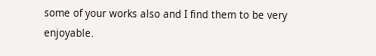some of your works also and I find them to be very enjoyable.